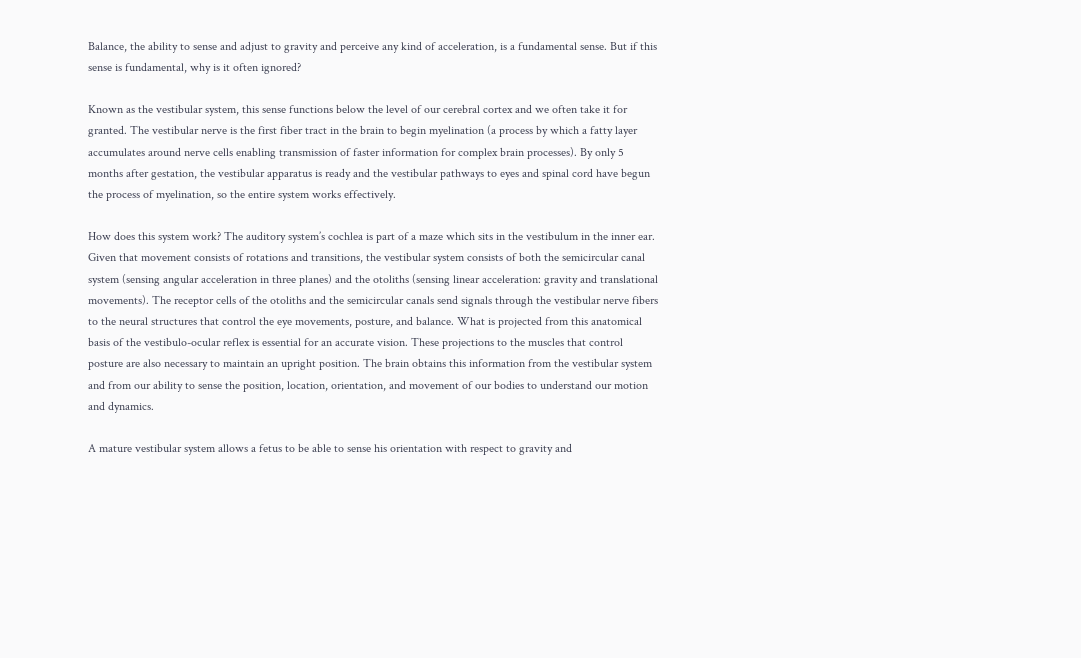Balance, the ability to sense and adjust to gravity and perceive any kind of acceleration, is a fundamental sense. But if this sense is fundamental, why is it often ignored?

Known as the vestibular system, this sense functions below the level of our cerebral cortex and we often take it for granted. The vestibular nerve is the first fiber tract in the brain to begin myelination (a process by which a fatty layer accumulates around nerve cells enabling transmission of faster information for complex brain processes). By only 5 months after gestation, the vestibular apparatus is ready and the vestibular pathways to eyes and spinal cord have begun the process of myelination, so the entire system works effectively.

How does this system work? The auditory system’s cochlea is part of a maze which sits in the vestibulum in the inner ear. Given that movement consists of rotations and transitions, the vestibular system consists of both the semicircular canal system (sensing angular acceleration in three planes) and the otoliths (sensing linear acceleration: gravity and translational movements). The receptor cells of the otoliths and the semicircular canals send signals through the vestibular nerve fibers to the neural structures that control the eye movements, posture, and balance. What is projected from this anatomical basis of the vestibulo-ocular reflex is essential for an accurate vision. These projections to the muscles that control posture are also necessary to maintain an upright position. The brain obtains this information from the vestibular system and from our ability to sense the position, location, orientation, and movement of our bodies to understand our motion and dynamics.

A mature vestibular system allows a fetus to be able to sense his orientation with respect to gravity and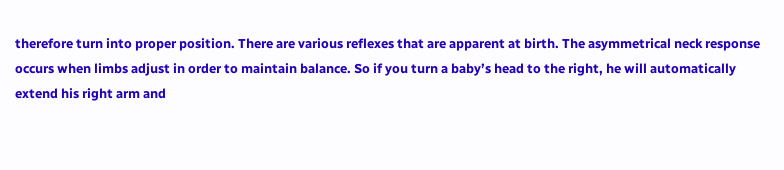therefore turn into proper position. There are various reflexes that are apparent at birth. The asymmetrical neck response occurs when limbs adjust in order to maintain balance. So if you turn a baby’s head to the right, he will automatically extend his right arm and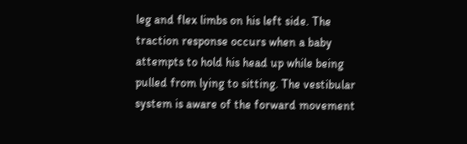leg and flex limbs on his left side. The traction response occurs when a baby attempts to hold his head up while being pulled from lying to sitting. The vestibular system is aware of the forward movement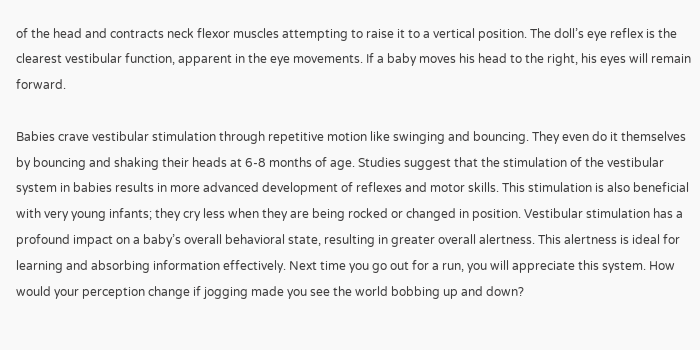of the head and contracts neck flexor muscles attempting to raise it to a vertical position. The doll’s eye reflex is the clearest vestibular function, apparent in the eye movements. If a baby moves his head to the right, his eyes will remain forward.

Babies crave vestibular stimulation through repetitive motion like swinging and bouncing. They even do it themselves by bouncing and shaking their heads at 6-8 months of age. Studies suggest that the stimulation of the vestibular system in babies results in more advanced development of reflexes and motor skills. This stimulation is also beneficial with very young infants; they cry less when they are being rocked or changed in position. Vestibular stimulation has a profound impact on a baby’s overall behavioral state, resulting in greater overall alertness. This alertness is ideal for learning and absorbing information effectively. Next time you go out for a run, you will appreciate this system. How would your perception change if jogging made you see the world bobbing up and down?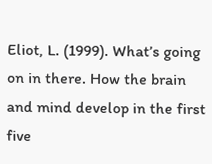Eliot, L. (1999). What’s going on in there. How the brain and mind develop in the first five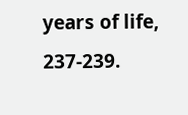years of life, 237-239.